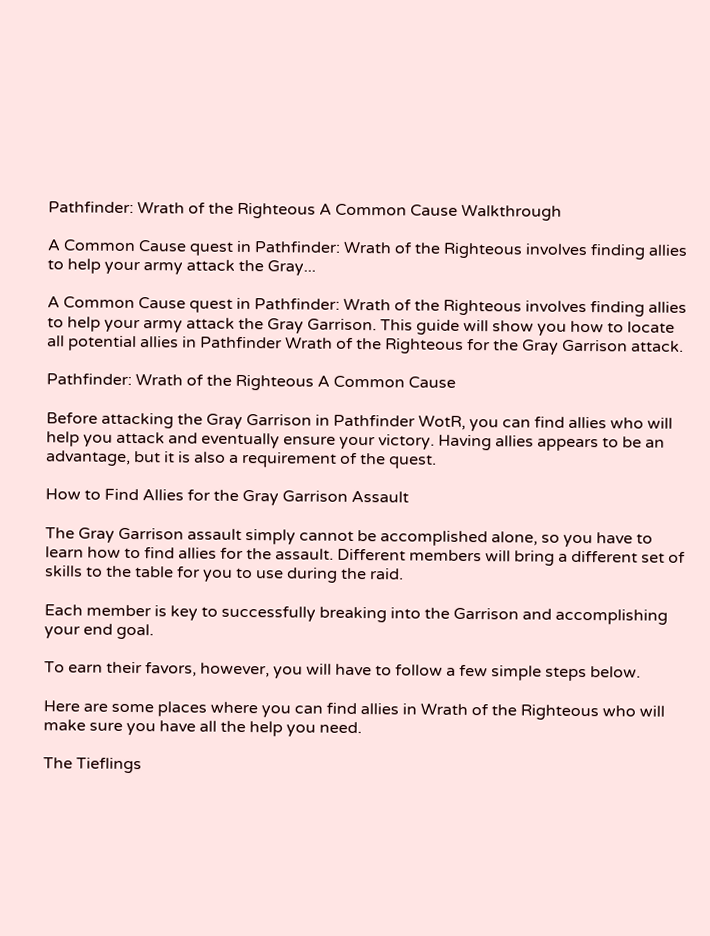Pathfinder: Wrath of the Righteous A Common Cause Walkthrough

A Common Cause quest in Pathfinder: Wrath of the Righteous involves finding allies to help your army attack the Gray...

A Common Cause quest in Pathfinder: Wrath of the Righteous involves finding allies to help your army attack the Gray Garrison. This guide will show you how to locate all potential allies in Pathfinder Wrath of the Righteous for the Gray Garrison attack.

Pathfinder: Wrath of the Righteous A Common Cause

Before attacking the Gray Garrison in Pathfinder WotR, you can find allies who will help you attack and eventually ensure your victory. Having allies appears to be an advantage, but it is also a requirement of the quest.

How to Find Allies for the Gray Garrison Assault

The Gray Garrison assault simply cannot be accomplished alone, so you have to learn how to find allies for the assault. Different members will bring a different set of skills to the table for you to use during the raid.

Each member is key to successfully breaking into the Garrison and accomplishing your end goal.

To earn their favors, however, you will have to follow a few simple steps below.

Here are some places where you can find allies in Wrath of the Righteous who will make sure you have all the help you need.

The Tieflings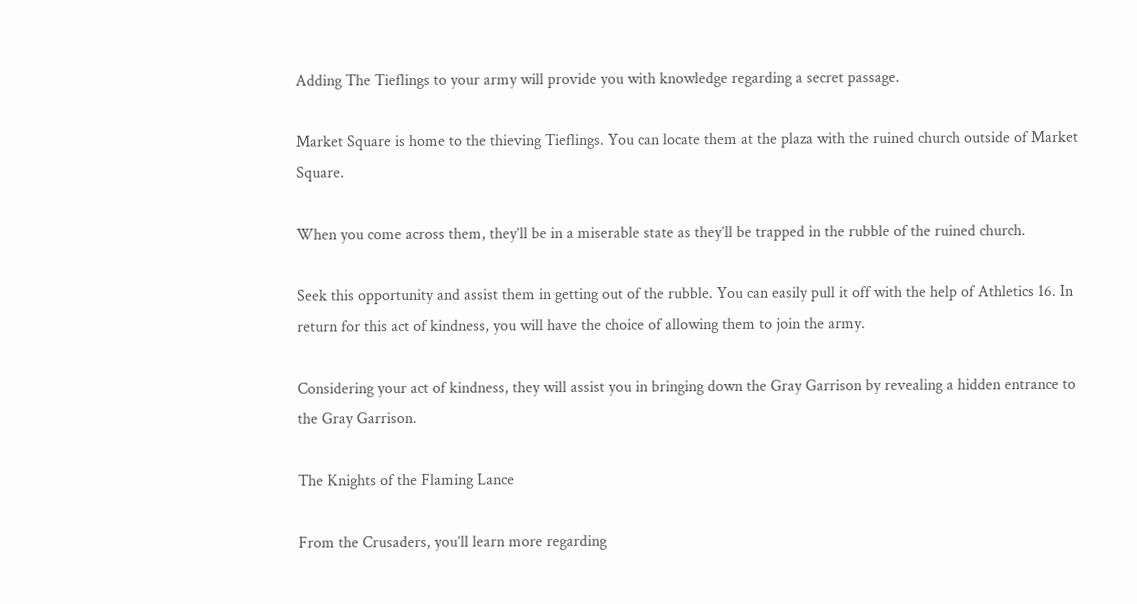Adding The Tieflings to your army will provide you with knowledge regarding a secret passage.

Market Square is home to the thieving Tieflings. You can locate them at the plaza with the ruined church outside of Market Square.

When you come across them, they’ll be in a miserable state as they’ll be trapped in the rubble of the ruined church.

Seek this opportunity and assist them in getting out of the rubble. You can easily pull it off with the help of Athletics 16. In return for this act of kindness, you will have the choice of allowing them to join the army.

Considering your act of kindness, they will assist you in bringing down the Gray Garrison by revealing a hidden entrance to the Gray Garrison.

The Knights of the Flaming Lance

From the Crusaders, you’ll learn more regarding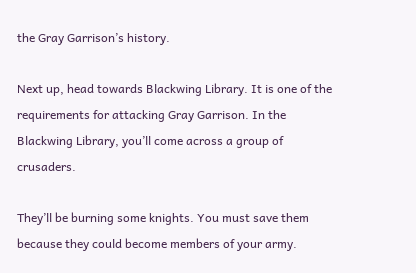the Gray Garrison’s history.

Next up, head towards Blackwing Library. It is one of the requirements for attacking Gray Garrison. In the Blackwing Library, you’ll come across a group of crusaders.

They’ll be burning some knights. You must save them because they could become members of your army.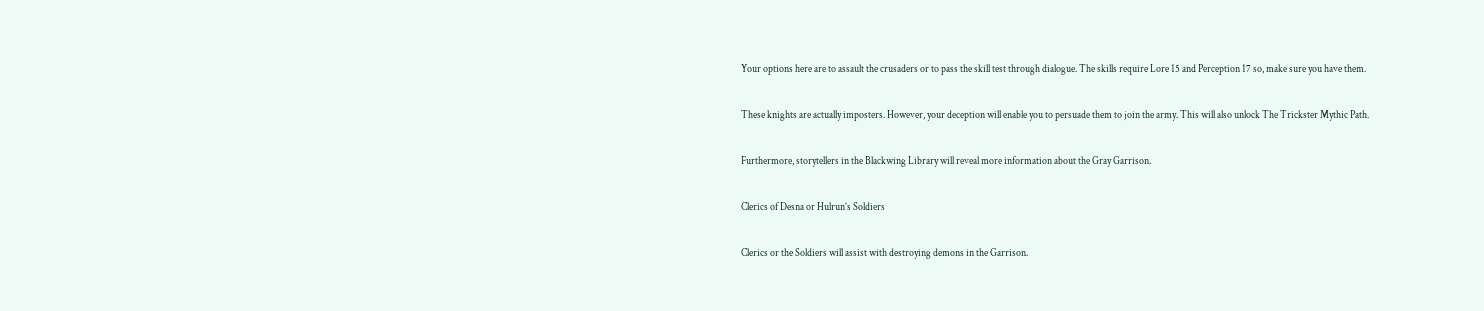Your options here are to assault the crusaders or to pass the skill test through dialogue. The skills require Lore 15 and Perception 17 so, make sure you have them.

These knights are actually imposters. However, your deception will enable you to persuade them to join the army. This will also unlock The Trickster Mythic Path.

Furthermore, storytellers in the Blackwing Library will reveal more information about the Gray Garrison.

Clerics of Desna or Hulrun’s Soldiers

Clerics or the Soldiers will assist with destroying demons in the Garrison.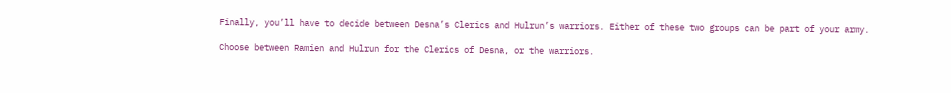Finally, you’ll have to decide between Desna’s Clerics and Hulrun’s warriors. Either of these two groups can be part of your army.

Choose between Ramien and Hulrun for the Clerics of Desna, or the warriors.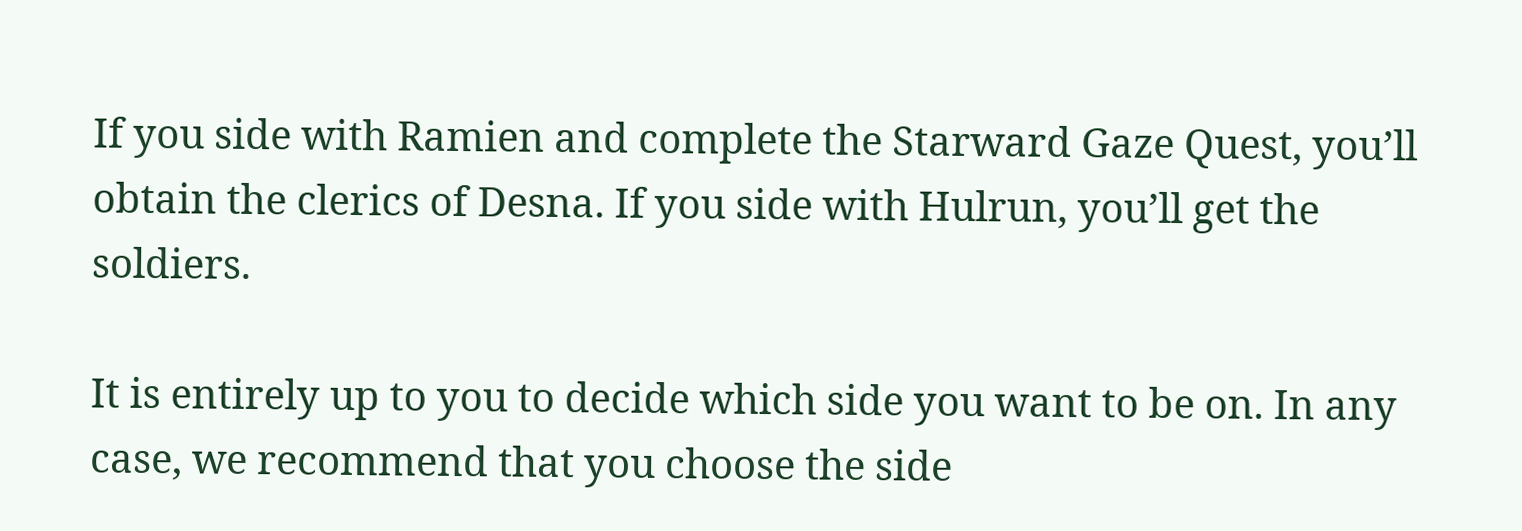If you side with Ramien and complete the Starward Gaze Quest, you’ll obtain the clerics of Desna. If you side with Hulrun, you’ll get the soldiers.

It is entirely up to you to decide which side you want to be on. In any case, we recommend that you choose the side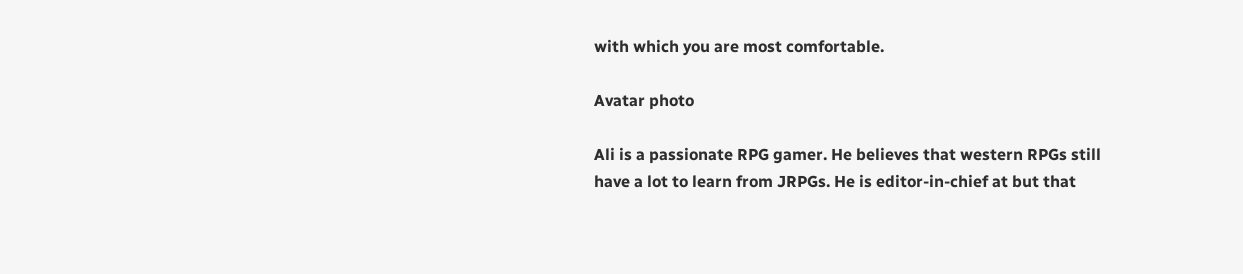with which you are most comfortable.

Avatar photo

Ali is a passionate RPG gamer. He believes that western RPGs still have a lot to learn from JRPGs. He is editor-in-chief at but that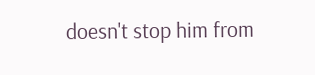doesn't stop him from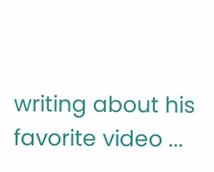writing about his favorite video ...